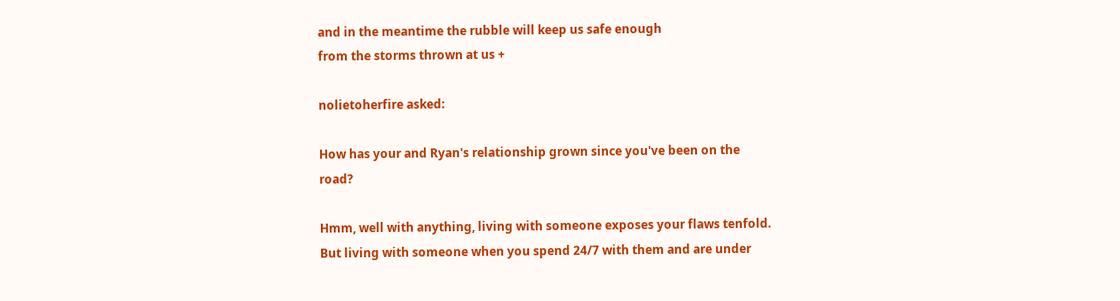and in the meantime the rubble will keep us safe enough
from the storms thrown at us +

nolietoherfire asked:

How has your and Ryan's relationship grown since you've been on the road?

Hmm, well with anything, living with someone exposes your flaws tenfold. But living with someone when you spend 24/7 with them and are under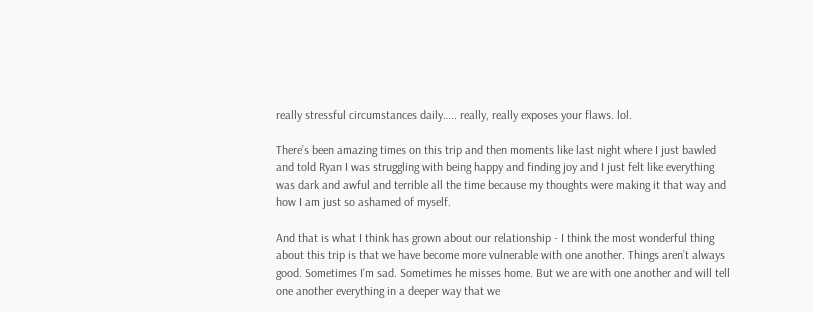really stressful circumstances daily….. really, really exposes your flaws. lol.

There’s been amazing times on this trip and then moments like last night where I just bawled and told Ryan I was struggling with being happy and finding joy and I just felt like everything was dark and awful and terrible all the time because my thoughts were making it that way and how I am just so ashamed of myself.

And that is what I think has grown about our relationship - I think the most wonderful thing about this trip is that we have become more vulnerable with one another. Things aren’t always good. Sometimes I’m sad. Sometimes he misses home. But we are with one another and will tell one another everything in a deeper way that we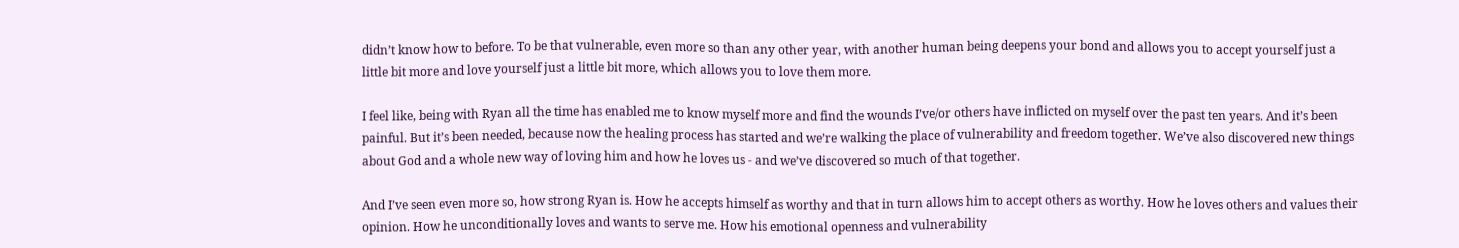didn’t know how to before. To be that vulnerable, even more so than any other year, with another human being deepens your bond and allows you to accept yourself just a little bit more and love yourself just a little bit more, which allows you to love them more.

I feel like, being with Ryan all the time has enabled me to know myself more and find the wounds I’ve/or others have inflicted on myself over the past ten years. And it’s been painful. But it’s been needed, because now the healing process has started and we’re walking the place of vulnerability and freedom together. We’ve also discovered new things about God and a whole new way of loving him and how he loves us - and we’ve discovered so much of that together.

And I’ve seen even more so, how strong Ryan is. How he accepts himself as worthy and that in turn allows him to accept others as worthy. How he loves others and values their opinion. How he unconditionally loves and wants to serve me. How his emotional openness and vulnerability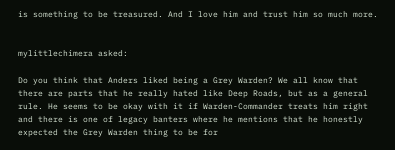is something to be treasured. And I love him and trust him so much more.


mylittlechimera asked:

Do you think that Anders liked being a Grey Warden? We all know that there are parts that he really hated like Deep Roads, but as a general rule. He seems to be okay with it if Warden-Commander treats him right and there is one of legacy banters where he mentions that he honestly expected the Grey Warden thing to be for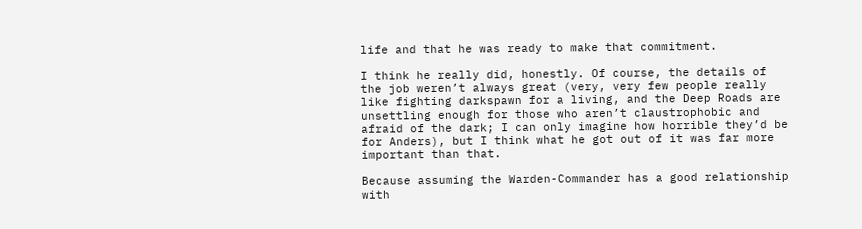life and that he was ready to make that commitment.

I think he really did, honestly. Of course, the details of the job weren’t always great (very, very few people really like fighting darkspawn for a living, and the Deep Roads are unsettling enough for those who aren’t claustrophobic and afraid of the dark; I can only imagine how horrible they’d be for Anders), but I think what he got out of it was far more important than that.

Because assuming the Warden-Commander has a good relationship with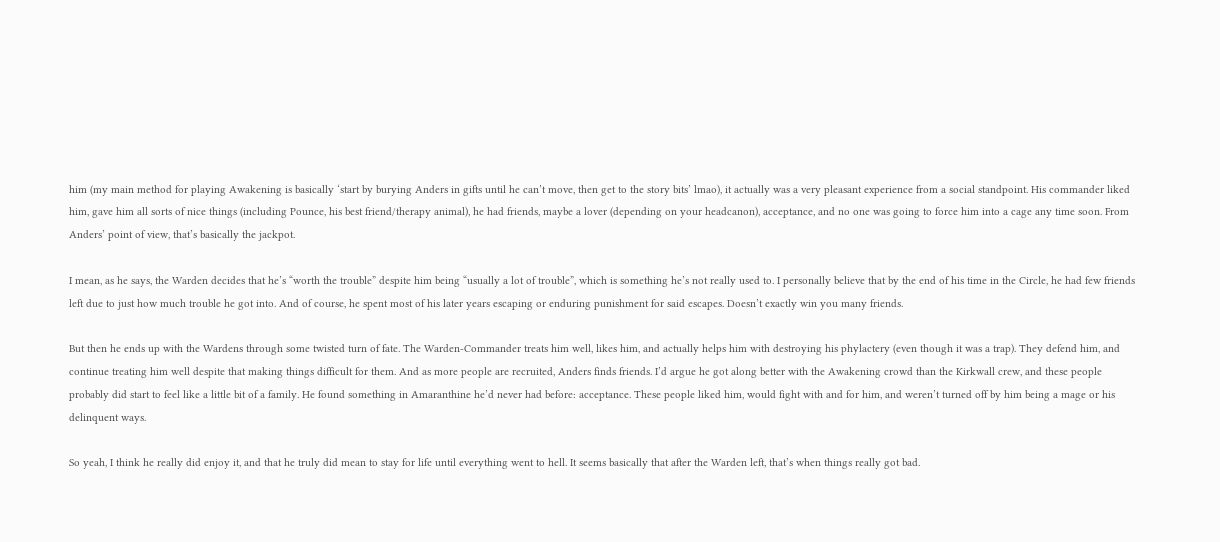him (my main method for playing Awakening is basically ‘start by burying Anders in gifts until he can’t move, then get to the story bits’ lmao), it actually was a very pleasant experience from a social standpoint. His commander liked him, gave him all sorts of nice things (including Pounce, his best friend/therapy animal), he had friends, maybe a lover (depending on your headcanon), acceptance, and no one was going to force him into a cage any time soon. From Anders’ point of view, that’s basically the jackpot.

I mean, as he says, the Warden decides that he’s “worth the trouble” despite him being “usually a lot of trouble”, which is something he’s not really used to. I personally believe that by the end of his time in the Circle, he had few friends left due to just how much trouble he got into. And of course, he spent most of his later years escaping or enduring punishment for said escapes. Doesn’t exactly win you many friends.

But then he ends up with the Wardens through some twisted turn of fate. The Warden-Commander treats him well, likes him, and actually helps him with destroying his phylactery (even though it was a trap). They defend him, and continue treating him well despite that making things difficult for them. And as more people are recruited, Anders finds friends. I’d argue he got along better with the Awakening crowd than the Kirkwall crew, and these people probably did start to feel like a little bit of a family. He found something in Amaranthine he’d never had before: acceptance. These people liked him, would fight with and for him, and weren’t turned off by him being a mage or his delinquent ways.

So yeah, I think he really did enjoy it, and that he truly did mean to stay for life until everything went to hell. It seems basically that after the Warden left, that’s when things really got bad.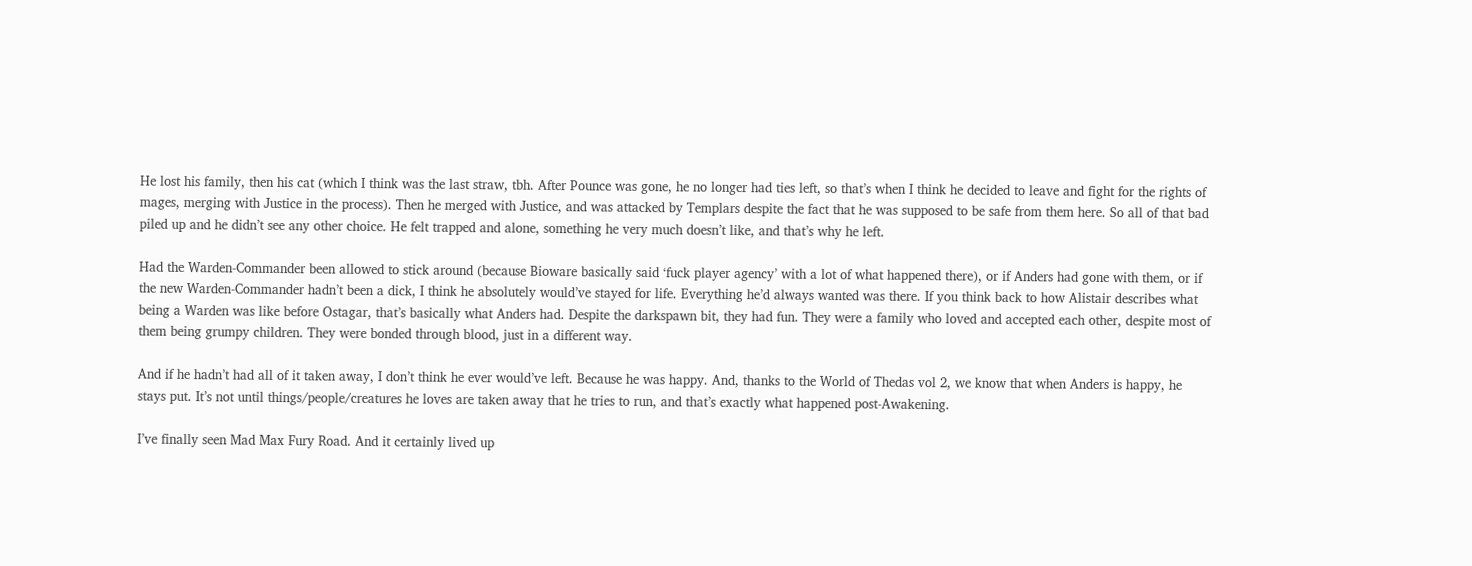He lost his family, then his cat (which I think was the last straw, tbh. After Pounce was gone, he no longer had ties left, so that’s when I think he decided to leave and fight for the rights of mages, merging with Justice in the process). Then he merged with Justice, and was attacked by Templars despite the fact that he was supposed to be safe from them here. So all of that bad piled up and he didn’t see any other choice. He felt trapped and alone, something he very much doesn’t like, and that’s why he left.

Had the Warden-Commander been allowed to stick around (because Bioware basically said ‘fuck player agency’ with a lot of what happened there), or if Anders had gone with them, or if the new Warden-Commander hadn’t been a dick, I think he absolutely would’ve stayed for life. Everything he’d always wanted was there. If you think back to how Alistair describes what being a Warden was like before Ostagar, that’s basically what Anders had. Despite the darkspawn bit, they had fun. They were a family who loved and accepted each other, despite most of them being grumpy children. They were bonded through blood, just in a different way.

And if he hadn’t had all of it taken away, I don’t think he ever would’ve left. Because he was happy. And, thanks to the World of Thedas vol 2, we know that when Anders is happy, he stays put. It’s not until things/people/creatures he loves are taken away that he tries to run, and that’s exactly what happened post-Awakening.

I’ve finally seen Mad Max Fury Road. And it certainly lived up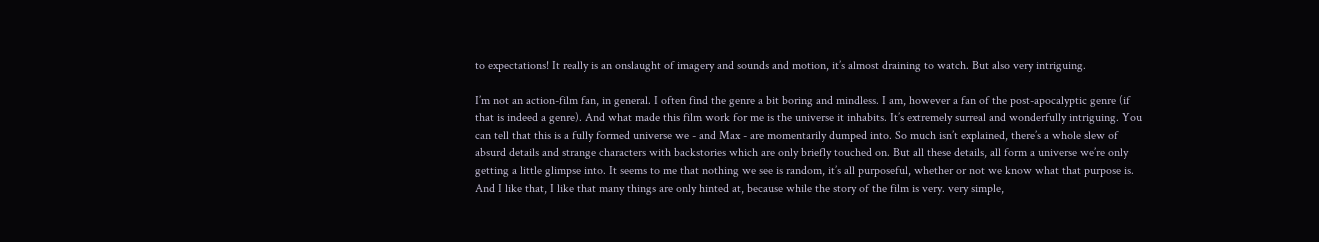to expectations! It really is an onslaught of imagery and sounds and motion, it’s almost draining to watch. But also very intriguing.

I’m not an action-film fan, in general. I often find the genre a bit boring and mindless. I am, however a fan of the post-apocalyptic genre (if that is indeed a genre). And what made this film work for me is the universe it inhabits. It’s extremely surreal and wonderfully intriguing. You can tell that this is a fully formed universe we - and Max - are momentarily dumped into. So much isn’t explained, there’s a whole slew of absurd details and strange characters with backstories which are only briefly touched on. But all these details, all form a universe we’re only getting a little glimpse into. It seems to me that nothing we see is random, it’s all purposeful, whether or not we know what that purpose is. And I like that, I like that many things are only hinted at, because while the story of the film is very. very simple,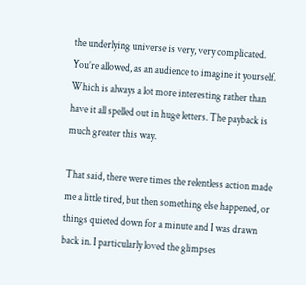the underlying universe is very, very complicated. You’re allowed, as an audience to imagine it yourself. Which is always a lot more interesting rather than have it all spelled out in huge letters. The payback is much greater this way.

That said, there were times the relentless action made me a little tired, but then something else happened, or things quieted down for a minute and I was drawn back in. I particularly loved the glimpses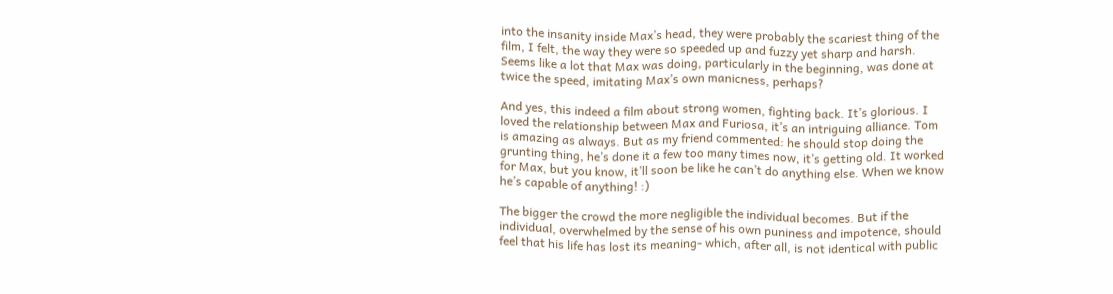into the insanity inside Max’s head, they were probably the scariest thing of the film, I felt, the way they were so speeded up and fuzzy yet sharp and harsh. Seems like a lot that Max was doing, particularly in the beginning, was done at twice the speed, imitating Max’s own manicness, perhaps?

And yes, this indeed a film about strong women, fighting back. It’s glorious. I loved the relationship between Max and Furiosa, it’s an intriguing alliance. Tom is amazing as always. But as my friend commented: he should stop doing the grunting thing, he’s done it a few too many times now, it’s getting old. It worked for Max, but you know, it’ll soon be like he can’t do anything else. When we know he’s capable of anything! :)

The bigger the crowd the more negligible the individual becomes. But if the individual, overwhelmed by the sense of his own puniness and impotence, should feel that his life has lost its meaning- which, after all, is not identical with public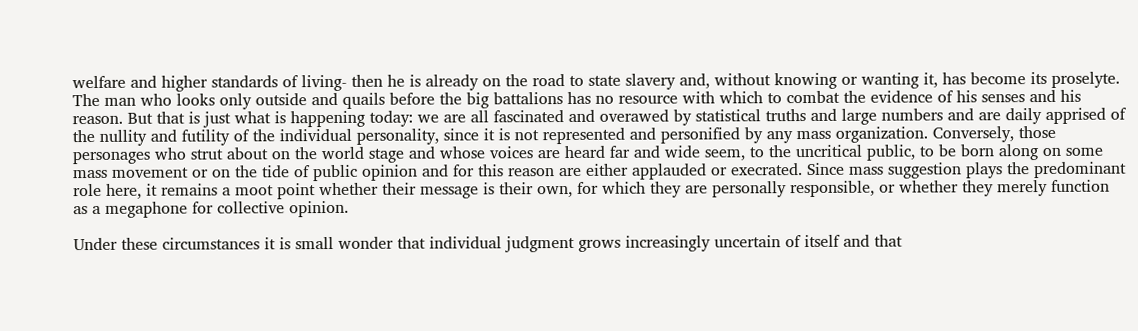welfare and higher standards of living- then he is already on the road to state slavery and, without knowing or wanting it, has become its proselyte. The man who looks only outside and quails before the big battalions has no resource with which to combat the evidence of his senses and his reason. But that is just what is happening today: we are all fascinated and overawed by statistical truths and large numbers and are daily apprised of the nullity and futility of the individual personality, since it is not represented and personified by any mass organization. Conversely, those personages who strut about on the world stage and whose voices are heard far and wide seem, to the uncritical public, to be born along on some mass movement or on the tide of public opinion and for this reason are either applauded or execrated. Since mass suggestion plays the predominant role here, it remains a moot point whether their message is their own, for which they are personally responsible, or whether they merely function as a megaphone for collective opinion.

Under these circumstances it is small wonder that individual judgment grows increasingly uncertain of itself and that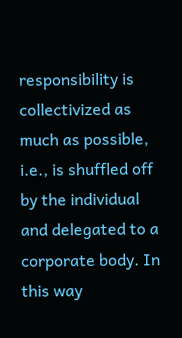responsibility is collectivized as much as possible, i.e., is shuffled off by the individual and delegated to a corporate body. In this way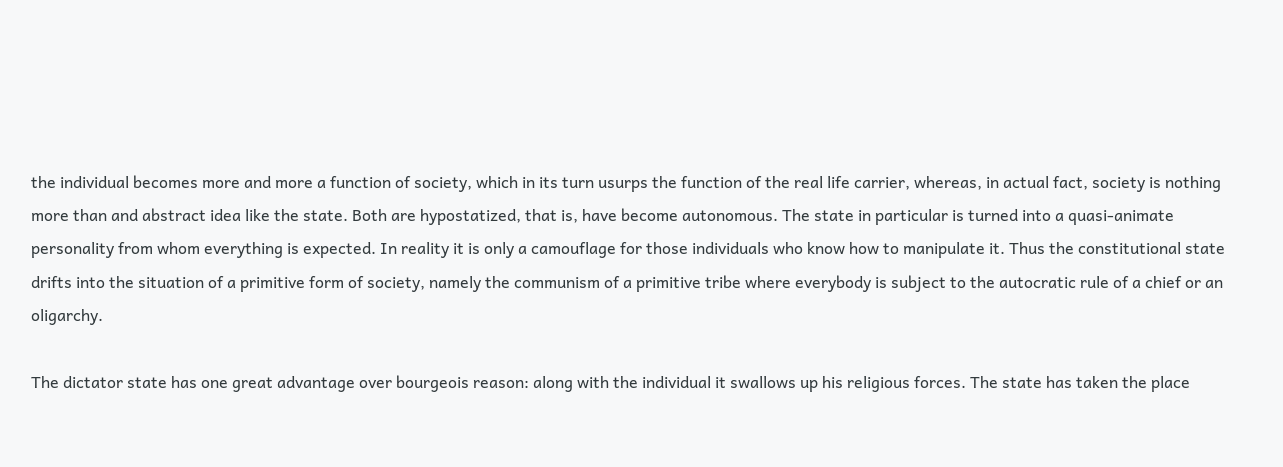the individual becomes more and more a function of society, which in its turn usurps the function of the real life carrier, whereas, in actual fact, society is nothing more than and abstract idea like the state. Both are hypostatized, that is, have become autonomous. The state in particular is turned into a quasi-animate personality from whom everything is expected. In reality it is only a camouflage for those individuals who know how to manipulate it. Thus the constitutional state drifts into the situation of a primitive form of society, namely the communism of a primitive tribe where everybody is subject to the autocratic rule of a chief or an oligarchy.

The dictator state has one great advantage over bourgeois reason: along with the individual it swallows up his religious forces. The state has taken the place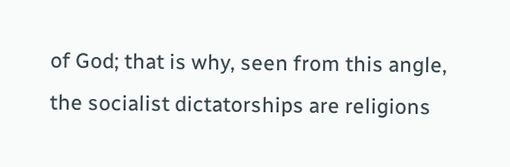of God; that is why, seen from this angle, the socialist dictatorships are religions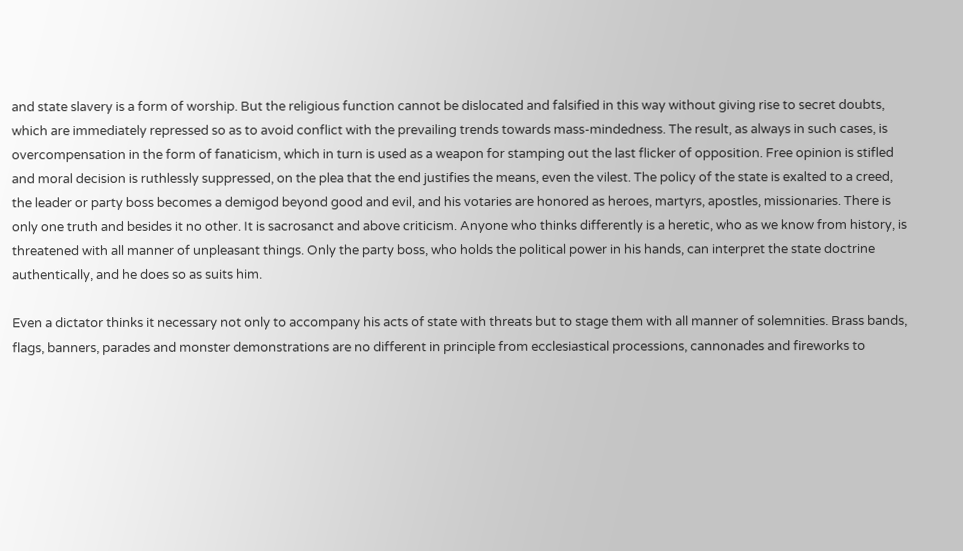and state slavery is a form of worship. But the religious function cannot be dislocated and falsified in this way without giving rise to secret doubts, which are immediately repressed so as to avoid conflict with the prevailing trends towards mass-mindedness. The result, as always in such cases, is overcompensation in the form of fanaticism, which in turn is used as a weapon for stamping out the last flicker of opposition. Free opinion is stifled and moral decision is ruthlessly suppressed, on the plea that the end justifies the means, even the vilest. The policy of the state is exalted to a creed, the leader or party boss becomes a demigod beyond good and evil, and his votaries are honored as heroes, martyrs, apostles, missionaries. There is only one truth and besides it no other. It is sacrosanct and above criticism. Anyone who thinks differently is a heretic, who as we know from history, is threatened with all manner of unpleasant things. Only the party boss, who holds the political power in his hands, can interpret the state doctrine authentically, and he does so as suits him.

Even a dictator thinks it necessary not only to accompany his acts of state with threats but to stage them with all manner of solemnities. Brass bands, flags, banners, parades and monster demonstrations are no different in principle from ecclesiastical processions, cannonades and fireworks to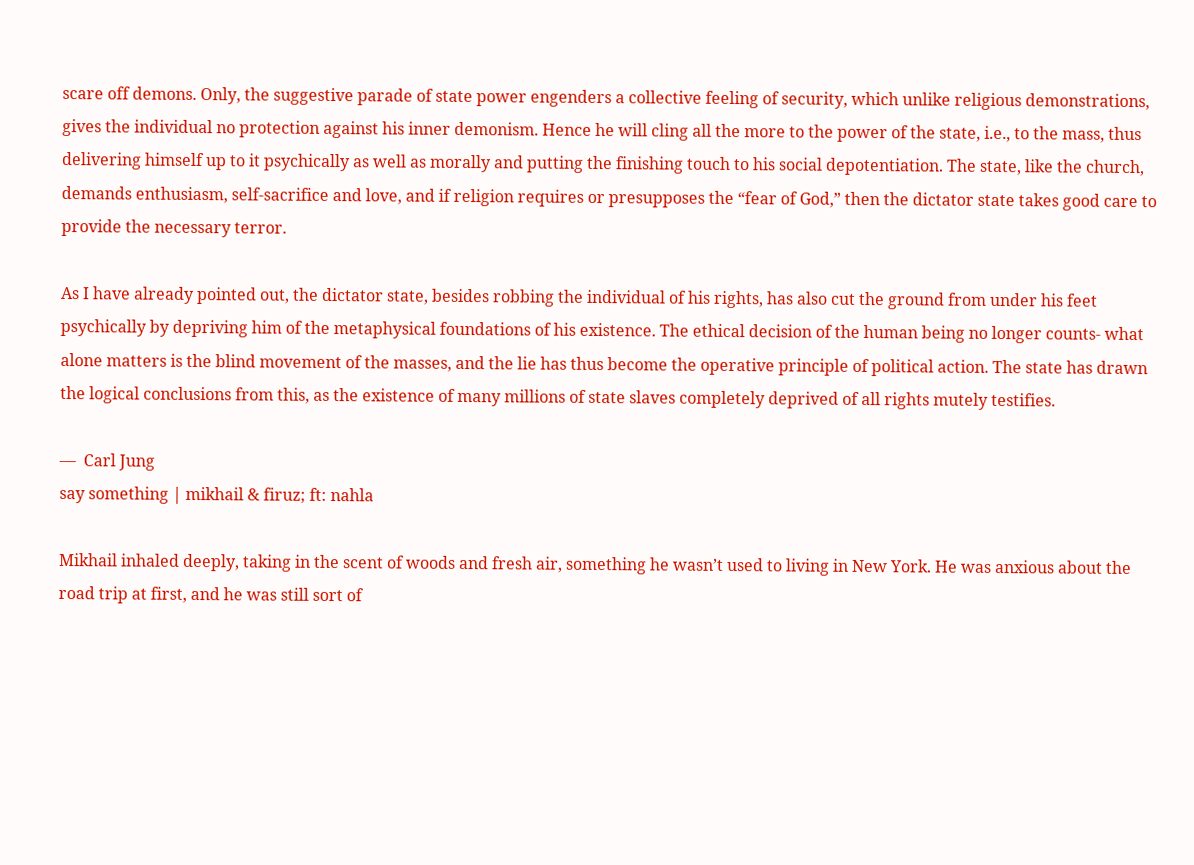scare off demons. Only, the suggestive parade of state power engenders a collective feeling of security, which unlike religious demonstrations, gives the individual no protection against his inner demonism. Hence he will cling all the more to the power of the state, i.e., to the mass, thus delivering himself up to it psychically as well as morally and putting the finishing touch to his social depotentiation. The state, like the church, demands enthusiasm, self-sacrifice and love, and if religion requires or presupposes the “fear of God,” then the dictator state takes good care to provide the necessary terror.

As I have already pointed out, the dictator state, besides robbing the individual of his rights, has also cut the ground from under his feet psychically by depriving him of the metaphysical foundations of his existence. The ethical decision of the human being no longer counts- what alone matters is the blind movement of the masses, and the lie has thus become the operative principle of political action. The state has drawn the logical conclusions from this, as the existence of many millions of state slaves completely deprived of all rights mutely testifies.

—  Carl Jung
say something | mikhail & firuz; ft: nahla

Mikhail inhaled deeply, taking in the scent of woods and fresh air, something he wasn’t used to living in New York. He was anxious about the road trip at first, and he was still sort of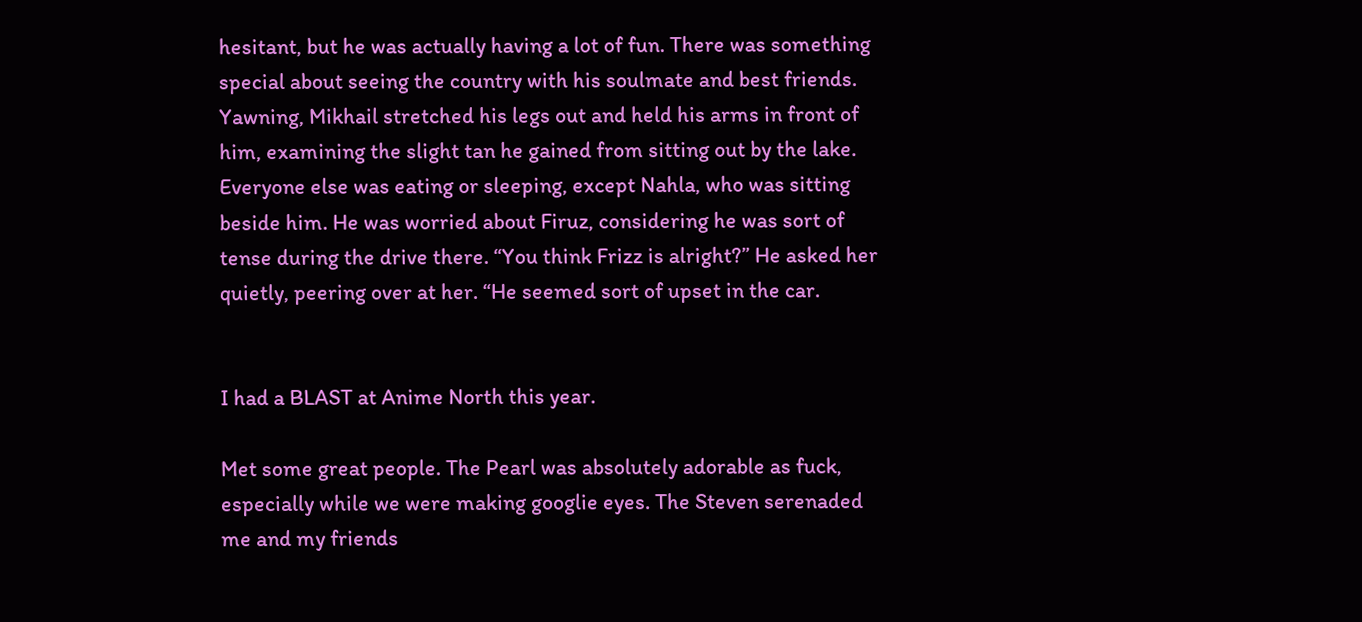hesitant, but he was actually having a lot of fun. There was something special about seeing the country with his soulmate and best friends. Yawning, Mikhail stretched his legs out and held his arms in front of him, examining the slight tan he gained from sitting out by the lake. Everyone else was eating or sleeping, except Nahla, who was sitting beside him. He was worried about Firuz, considering he was sort of tense during the drive there. “You think Frizz is alright?” He asked her quietly, peering over at her. “He seemed sort of upset in the car.


I had a BLAST at Anime North this year.

Met some great people. The Pearl was absolutely adorable as fuck, especially while we were making googlie eyes. The Steven serenaded me and my friends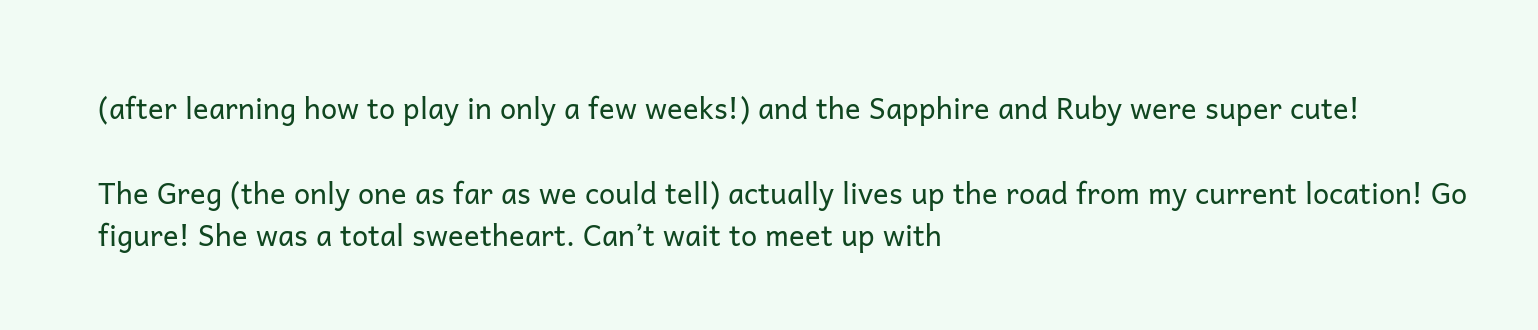(after learning how to play in only a few weeks!) and the Sapphire and Ruby were super cute!

The Greg (the only one as far as we could tell) actually lives up the road from my current location! Go figure! She was a total sweetheart. Can’t wait to meet up with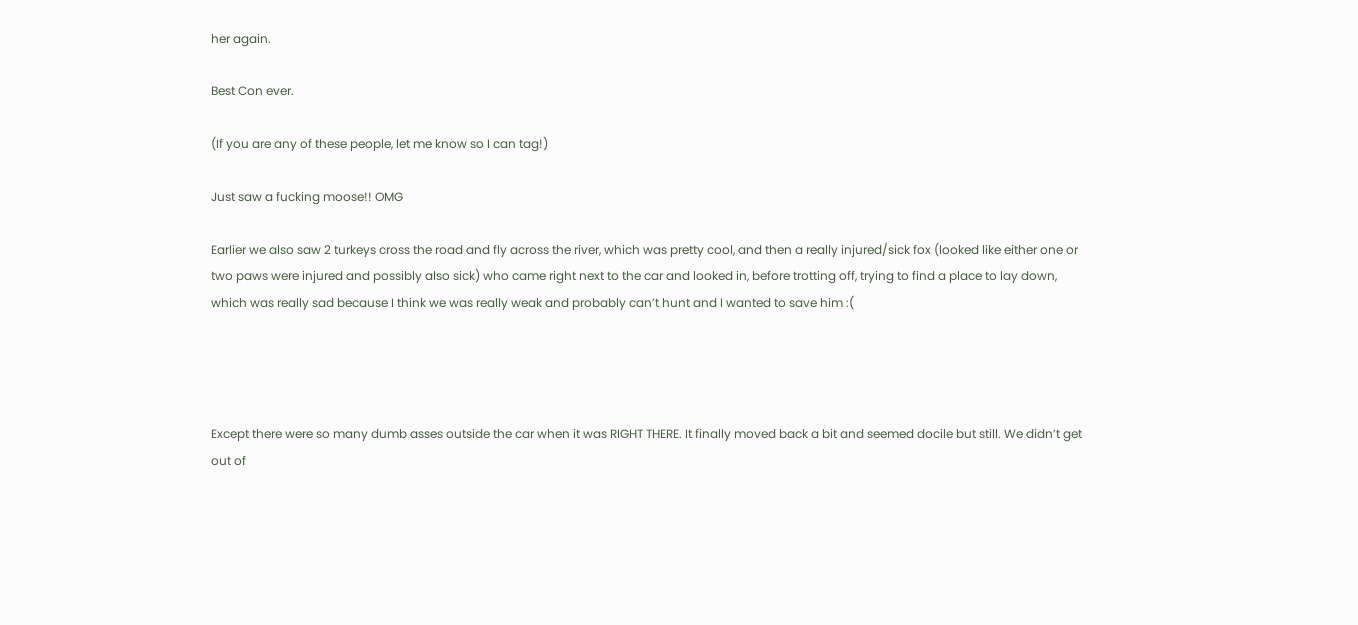her again.

Best Con ever.

(If you are any of these people, let me know so I can tag!)

Just saw a fucking moose!! OMG

Earlier we also saw 2 turkeys cross the road and fly across the river, which was pretty cool, and then a really injured/sick fox (looked like either one or two paws were injured and possibly also sick) who came right next to the car and looked in, before trotting off, trying to find a place to lay down, which was really sad because I think we was really weak and probably can’t hunt and I wanted to save him :(




Except there were so many dumb asses outside the car when it was RIGHT THERE. It finally moved back a bit and seemed docile but still. We didn’t get out of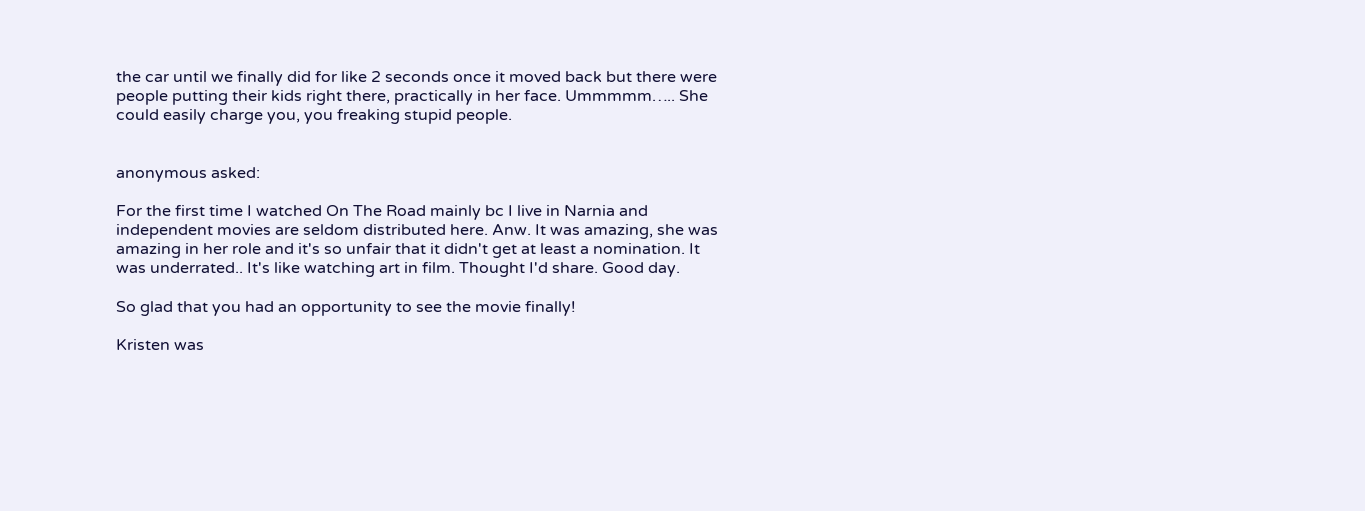the car until we finally did for like 2 seconds once it moved back but there were people putting their kids right there, practically in her face. Ummmmm….. She could easily charge you, you freaking stupid people.


anonymous asked:

For the first time I watched On The Road mainly bc I live in Narnia and independent movies are seldom distributed here. Anw. It was amazing, she was amazing in her role and it's so unfair that it didn't get at least a nomination. It was underrated.. It's like watching art in film. Thought I'd share. Good day.

So glad that you had an opportunity to see the movie finally!

Kristen was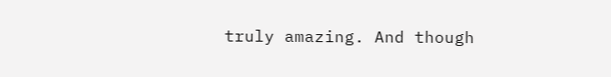truly amazing. And though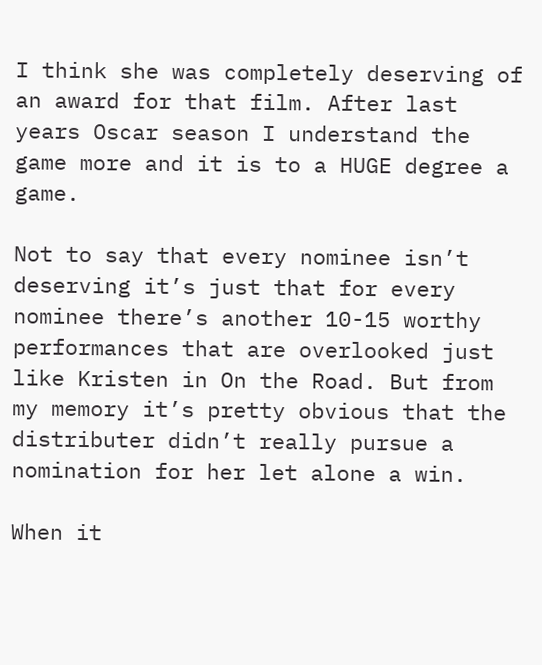I think she was completely deserving of an award for that film. After last years Oscar season I understand the game more and it is to a HUGE degree a game.

Not to say that every nominee isn’t deserving it’s just that for every nominee there’s another 10-15 worthy performances that are overlooked just like Kristen in On the Road. But from my memory it’s pretty obvious that the distributer didn’t really pursue a nomination for her let alone a win.

When it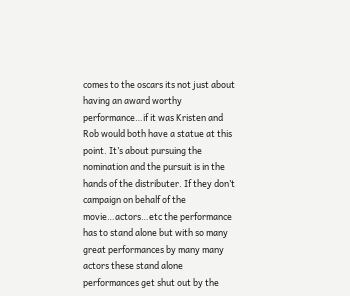comes to the oscars its not just about having an award worthy performance…if it was Kristen and Rob would both have a statue at this point. It’s about pursuing the nomination and the pursuit is in the hands of the distributer. If they don’t campaign on behalf of the movie…actors…etc the performance has to stand alone but with so many great performances by many many actors these stand alone performances get shut out by the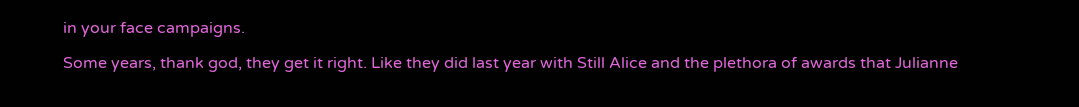in your face campaigns.

Some years, thank god, they get it right. Like they did last year with Still Alice and the plethora of awards that Julianne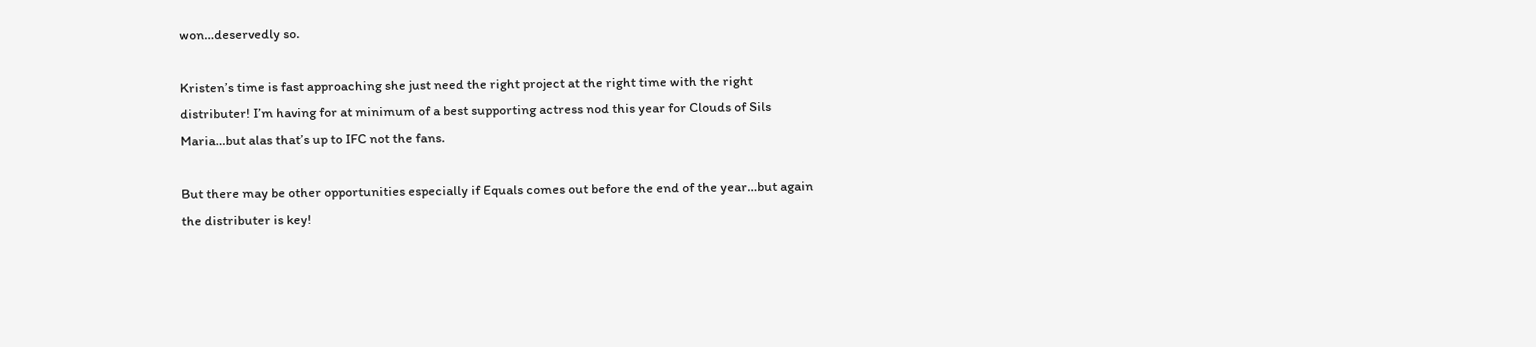won…deservedly so.

Kristen’s time is fast approaching she just need the right project at the right time with the right distributer! I’m having for at minimum of a best supporting actress nod this year for Clouds of Sils Maria…but alas that’s up to IFC not the fans.

But there may be other opportunities especially if Equals comes out before the end of the year…but again the distributer is key!